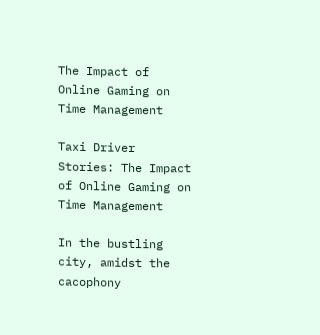The Impact of Online Gaming on Time Management

Taxi Driver Stories: The Impact of Online Gaming on Time Management

In the bustling city, amidst the cacophony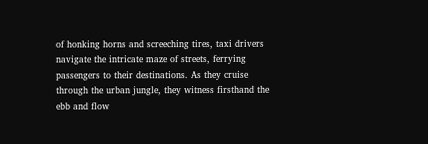of honking horns and screeching tires, taxi drivers navigate the intricate maze of streets, ferrying passengers to their destinations. As they cruise through the urban jungle, they witness firsthand the ebb and flow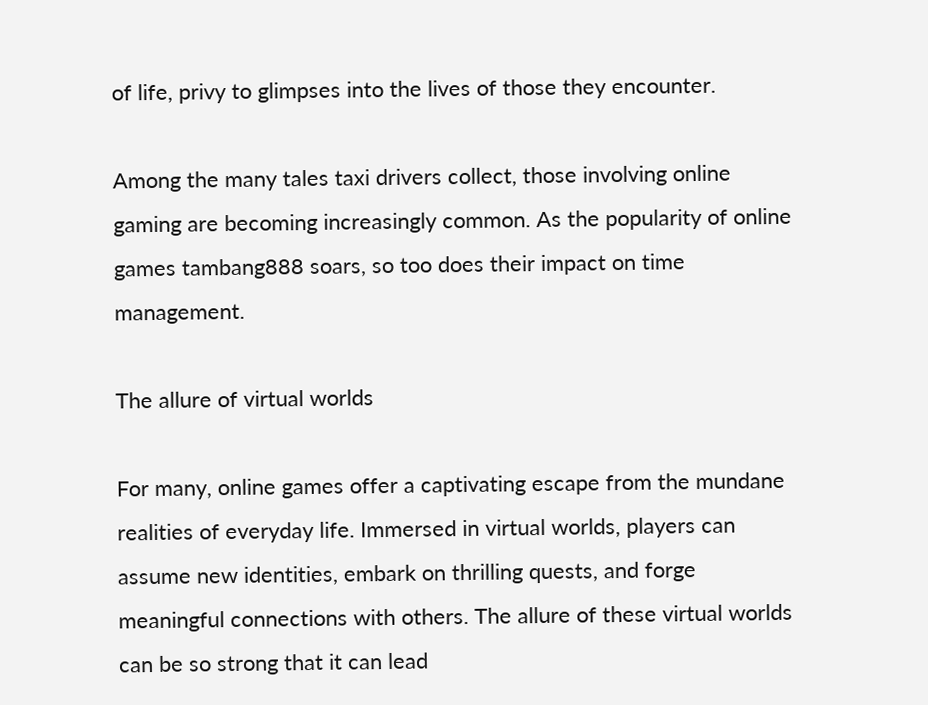of life, privy to glimpses into the lives of those they encounter.

Among the many tales taxi drivers collect, those involving online gaming are becoming increasingly common. As the popularity of online games tambang888 soars, so too does their impact on time management.

The allure of virtual worlds

For many, online games offer a captivating escape from the mundane realities of everyday life. Immersed in virtual worlds, players can assume new identities, embark on thrilling quests, and forge meaningful connections with others. The allure of these virtual worlds can be so strong that it can lead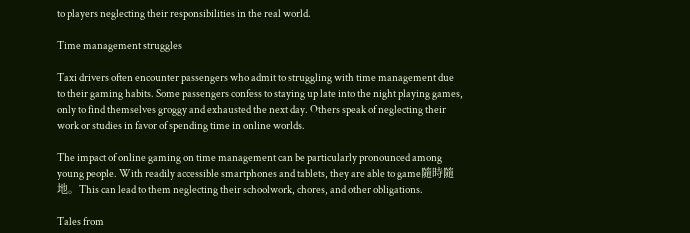to players neglecting their responsibilities in the real world.

Time management struggles

Taxi drivers often encounter passengers who admit to struggling with time management due to their gaming habits. Some passengers confess to staying up late into the night playing games, only to find themselves groggy and exhausted the next day. Others speak of neglecting their work or studies in favor of spending time in online worlds.

The impact of online gaming on time management can be particularly pronounced among young people. With readily accessible smartphones and tablets, they are able to game隨時隨地。This can lead to them neglecting their schoolwork, chores, and other obligations.

Tales from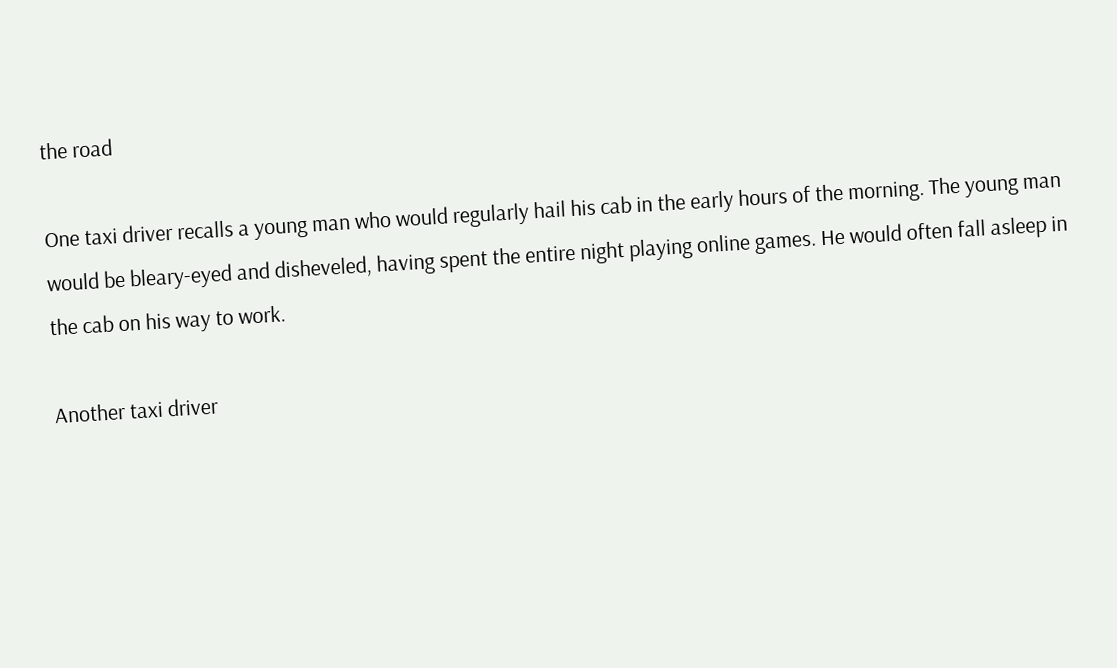the road

One taxi driver recalls a young man who would regularly hail his cab in the early hours of the morning. The young man would be bleary-eyed and disheveled, having spent the entire night playing online games. He would often fall asleep in the cab on his way to work.

Another taxi driver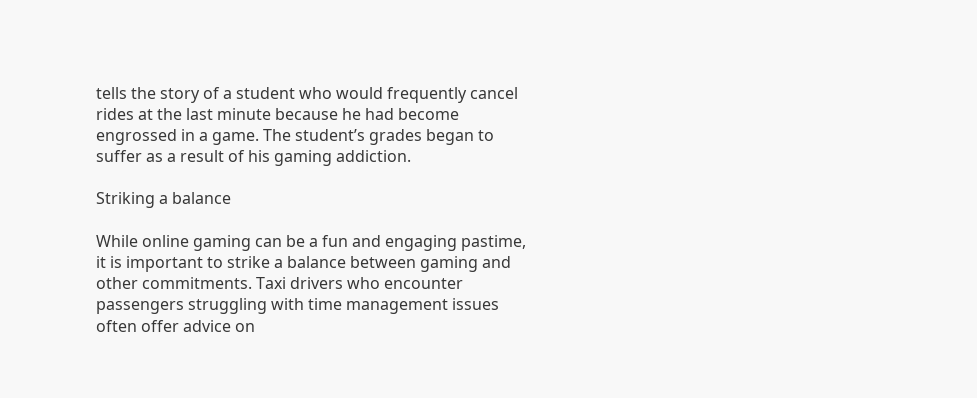tells the story of a student who would frequently cancel rides at the last minute because he had become engrossed in a game. The student’s grades began to suffer as a result of his gaming addiction.

Striking a balance

While online gaming can be a fun and engaging pastime, it is important to strike a balance between gaming and other commitments. Taxi drivers who encounter passengers struggling with time management issues often offer advice on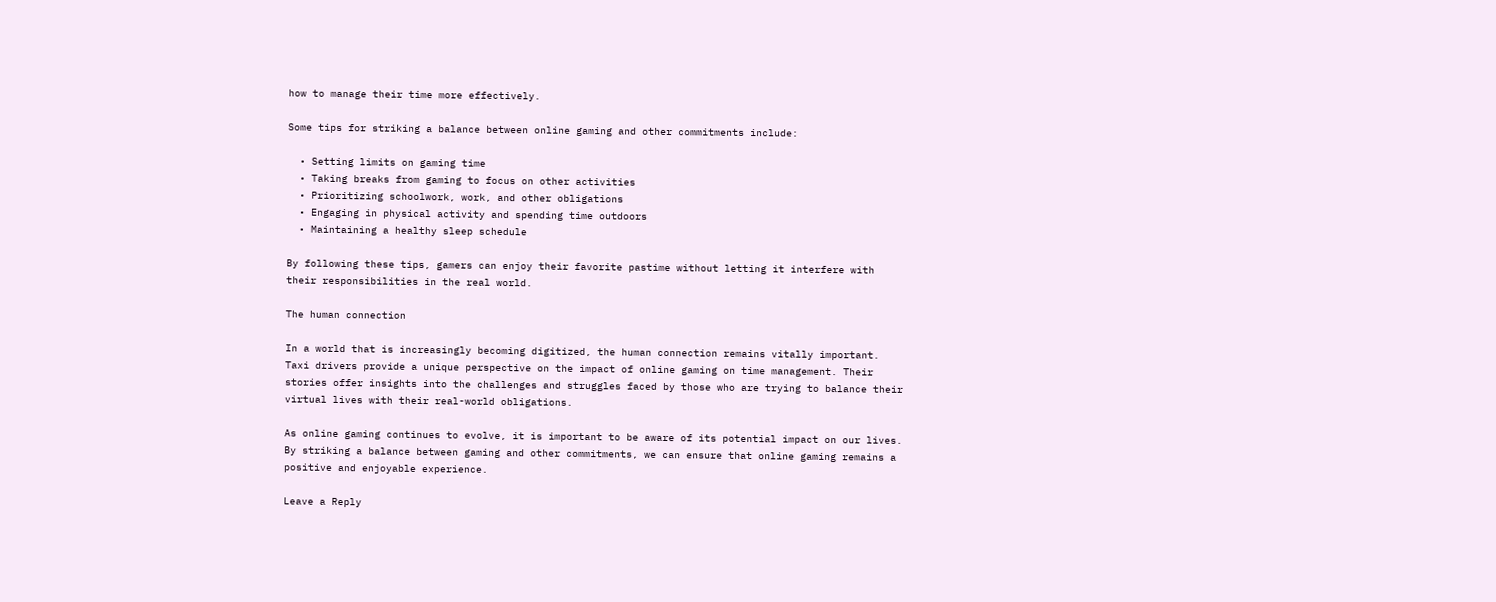how to manage their time more effectively.

Some tips for striking a balance between online gaming and other commitments include:

  • Setting limits on gaming time
  • Taking breaks from gaming to focus on other activities
  • Prioritizing schoolwork, work, and other obligations
  • Engaging in physical activity and spending time outdoors
  • Maintaining a healthy sleep schedule

By following these tips, gamers can enjoy their favorite pastime without letting it interfere with their responsibilities in the real world.

The human connection

In a world that is increasingly becoming digitized, the human connection remains vitally important. Taxi drivers provide a unique perspective on the impact of online gaming on time management. Their stories offer insights into the challenges and struggles faced by those who are trying to balance their virtual lives with their real-world obligations.

As online gaming continues to evolve, it is important to be aware of its potential impact on our lives. By striking a balance between gaming and other commitments, we can ensure that online gaming remains a positive and enjoyable experience.

Leave a Reply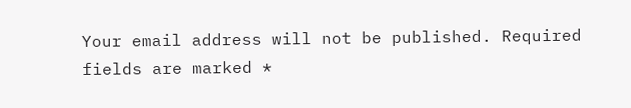Your email address will not be published. Required fields are marked *